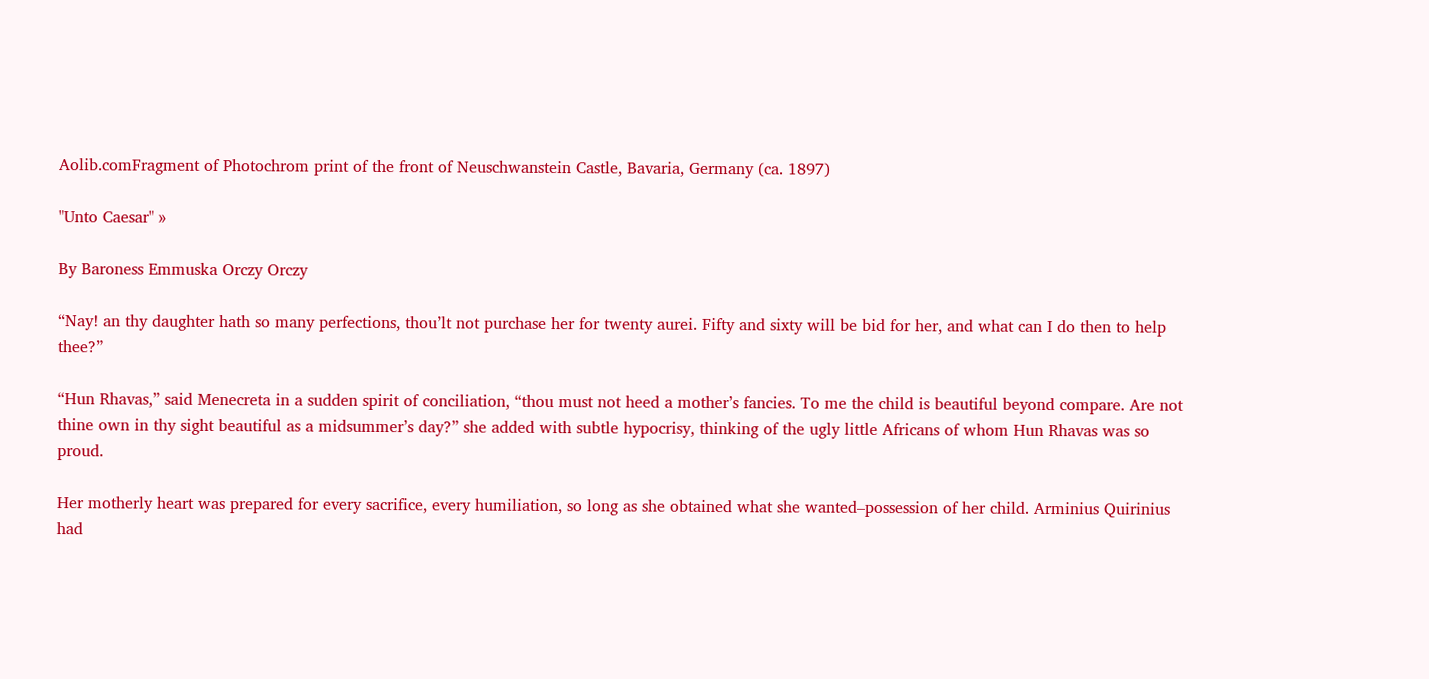Aolib.comFragment of Photochrom print of the front of Neuschwanstein Castle, Bavaria, Germany (ca. 1897)

"Unto Caesar" »

By Baroness Emmuska Orczy Orczy

“Nay! an thy daughter hath so many perfections, thou’lt not purchase her for twenty aurei. Fifty and sixty will be bid for her, and what can I do then to help thee?”

“Hun Rhavas,” said Menecreta in a sudden spirit of conciliation, “thou must not heed a mother’s fancies. To me the child is beautiful beyond compare. Are not thine own in thy sight beautiful as a midsummer’s day?” she added with subtle hypocrisy, thinking of the ugly little Africans of whom Hun Rhavas was so proud.

Her motherly heart was prepared for every sacrifice, every humiliation, so long as she obtained what she wanted–possession of her child. Arminius Quirinius had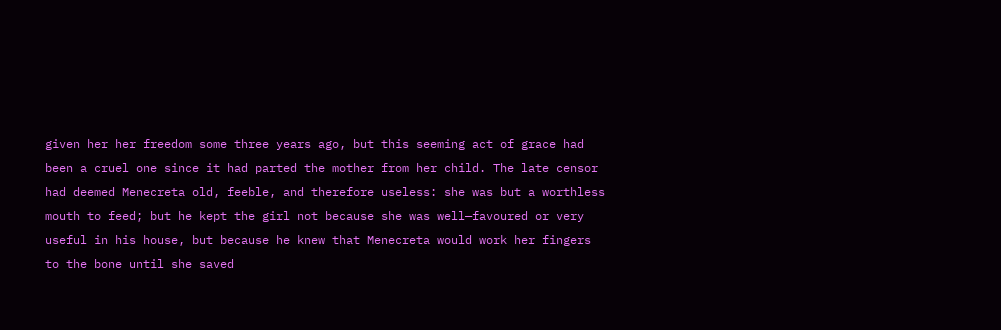given her her freedom some three years ago, but this seeming act of grace had been a cruel one since it had parted the mother from her child. The late censor had deemed Menecreta old, feeble, and therefore useless: she was but a worthless mouth to feed; but he kept the girl not because she was well—favoured or very useful in his house, but because he knew that Menecreta would work her fingers to the bone until she saved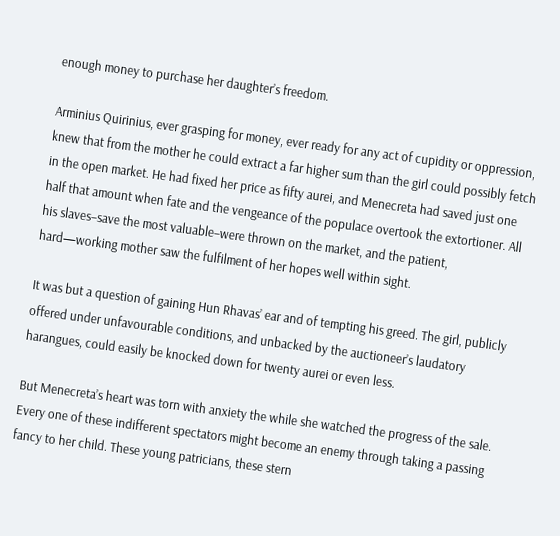enough money to purchase her daughter’s freedom.

Arminius Quirinius, ever grasping for money, ever ready for any act of cupidity or oppression, knew that from the mother he could extract a far higher sum than the girl could possibly fetch in the open market. He had fixed her price as fifty aurei, and Menecreta had saved just one half that amount when fate and the vengeance of the populace overtook the extortioner. All his slaves–save the most valuable–were thrown on the market, and the patient, hard—working mother saw the fulfilment of her hopes well within sight.

It was but a question of gaining Hun Rhavas’ ear and of tempting his greed. The girl, publicly offered under unfavourable conditions, and unbacked by the auctioneer’s laudatory harangues, could easily be knocked down for twenty aurei or even less.

But Menecreta’s heart was torn with anxiety the while she watched the progress of the sale. Every one of these indifferent spectators might become an enemy through taking a passing fancy to her child. These young patricians, these stern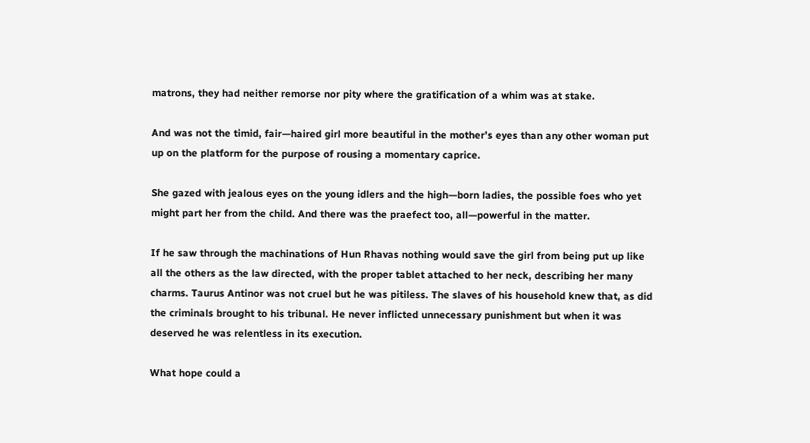matrons, they had neither remorse nor pity where the gratification of a whim was at stake.

And was not the timid, fair—haired girl more beautiful in the mother’s eyes than any other woman put up on the platform for the purpose of rousing a momentary caprice.

She gazed with jealous eyes on the young idlers and the high—born ladies, the possible foes who yet might part her from the child. And there was the praefect too, all—powerful in the matter.

If he saw through the machinations of Hun Rhavas nothing would save the girl from being put up like all the others as the law directed, with the proper tablet attached to her neck, describing her many charms. Taurus Antinor was not cruel but he was pitiless. The slaves of his household knew that, as did the criminals brought to his tribunal. He never inflicted unnecessary punishment but when it was deserved he was relentless in its execution.

What hope could a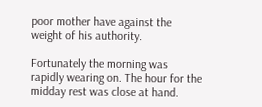poor mother have against the weight of his authority.

Fortunately the morning was rapidly wearing on. The hour for the midday rest was close at hand.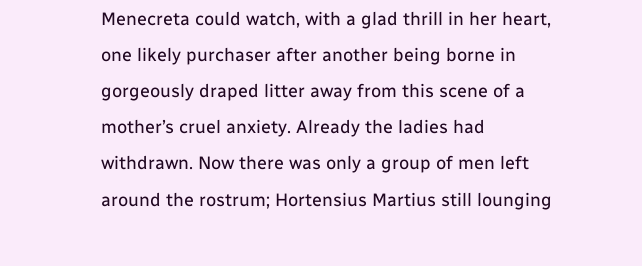Menecreta could watch, with a glad thrill in her heart, one likely purchaser after another being borne in gorgeously draped litter away from this scene of a mother’s cruel anxiety. Already the ladies had withdrawn. Now there was only a group of men left around the rostrum; Hortensius Martius still lounging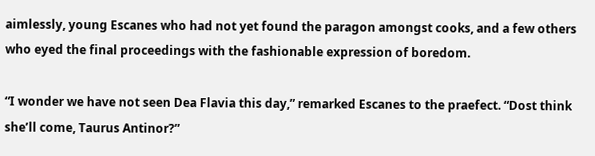aimlessly, young Escanes who had not yet found the paragon amongst cooks, and a few others who eyed the final proceedings with the fashionable expression of boredom.

“I wonder we have not seen Dea Flavia this day,” remarked Escanes to the praefect. “Dost think she’ll come, Taurus Antinor?”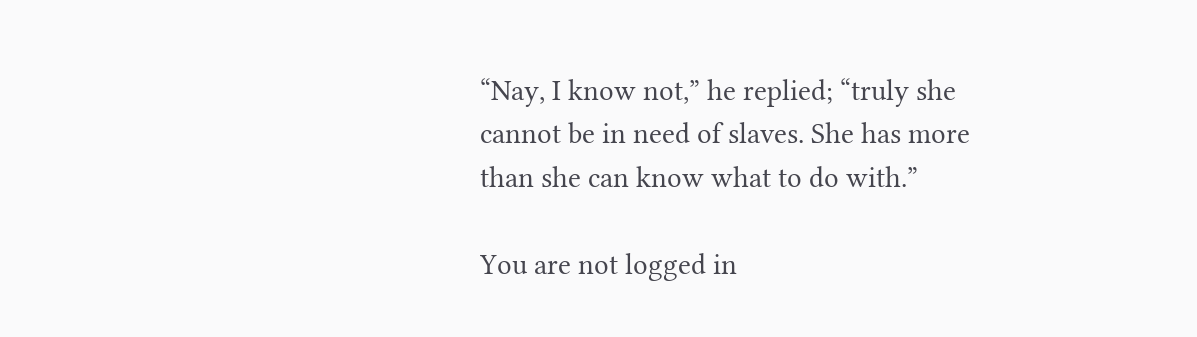“Nay, I know not,” he replied; “truly she cannot be in need of slaves. She has more than she can know what to do with.”

You are not logged in